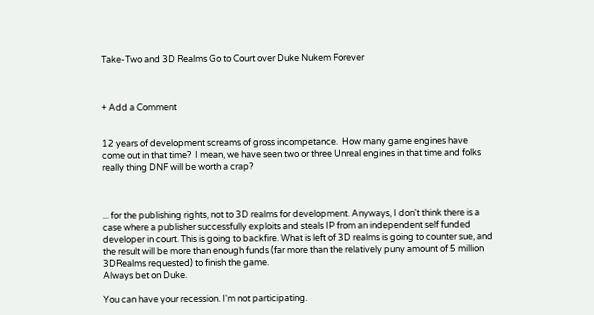Take-Two and 3D Realms Go to Court over Duke Nukem Forever



+ Add a Comment


12 years of development screams of gross incompetance.  How many game engines have come out in that time?  I mean, we have seen two or three Unreal engines in that time and folks really thing DNF will be worth a crap?



... for the publishing rights, not to 3D realms for development. Anyways, I don't think there is a case where a publisher successfully exploits and steals IP from an independent self funded developer in court. This is going to backfire. What is left of 3D realms is going to counter sue, and the result will be more than enough funds (far more than the relatively puny amount of 5 million 3DRealms requested) to finish the game.
Always bet on Duke.

You can have your recession. I'm not participating.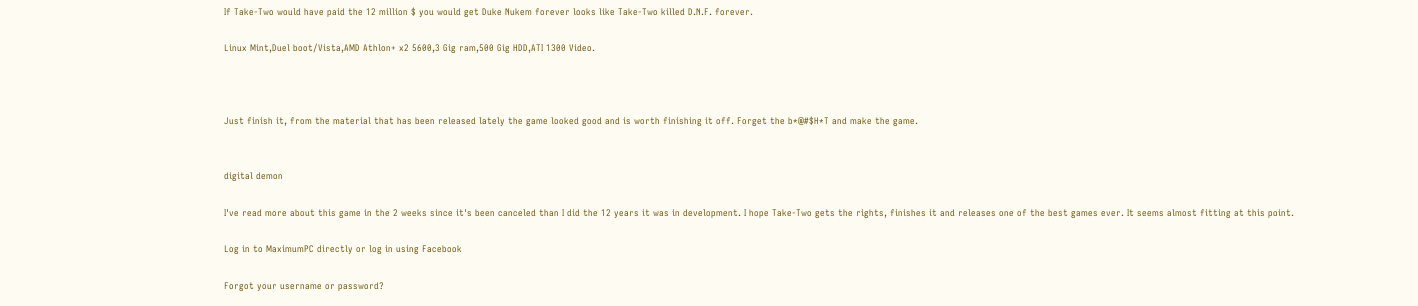If Take-Two would have paid the 12 million $ you would get Duke Nukem forever looks like Take-Two killed D.N.F. forever.

Linux Mint,Duel boot/Vista,AMD Athlon+ x2 5600,3 Gig ram,500 Gig HDD,ATI 1300 Video.



Just finish it, from the material that has been released lately the game looked good and is worth finishing it off. Forget the b*@#$H*T and make the game.


digital demon

I've read more about this game in the 2 weeks since it's been canceled than I did the 12 years it was in development. I hope Take-Two gets the rights, finishes it and releases one of the best games ever. It seems almost fitting at this point.

Log in to MaximumPC directly or log in using Facebook

Forgot your username or password?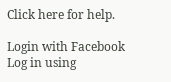Click here for help.

Login with Facebook
Log in using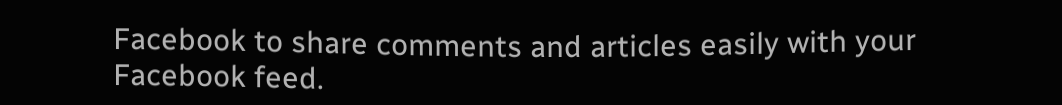Facebook to share comments and articles easily with your Facebook feed.